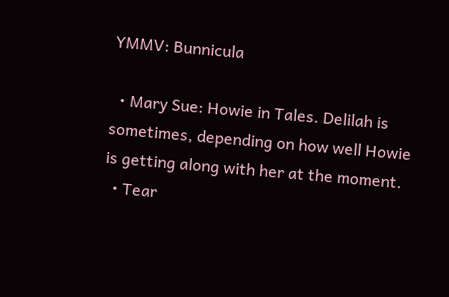YMMV: Bunnicula

  • Mary Sue: Howie in Tales. Delilah is sometimes, depending on how well Howie is getting along with her at the moment.
  • Tear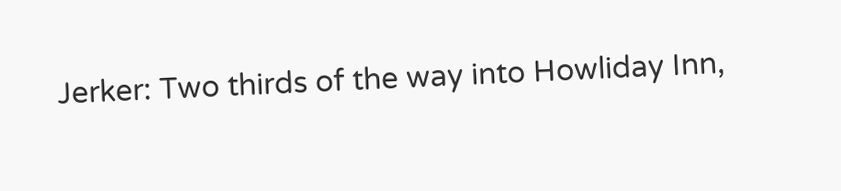Jerker: Two thirds of the way into Howliday Inn,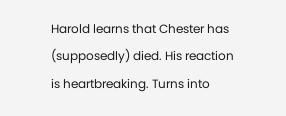Harold learns that Chester has (supposedly) died. His reaction is heartbreaking. Turns into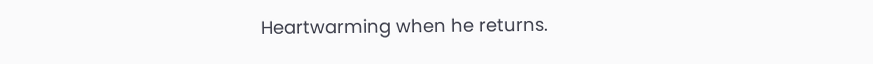Heartwarming when he returns.